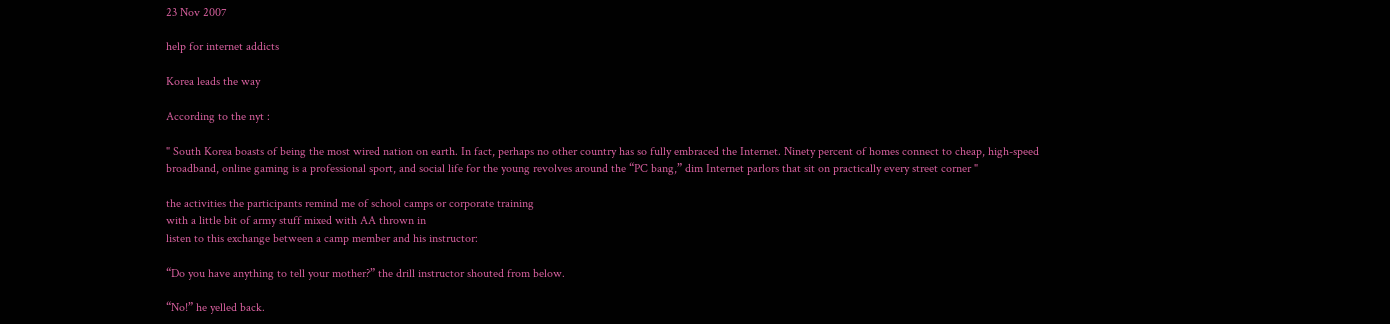23 Nov 2007

help for internet addicts

Korea leads the way

According to the nyt :

" South Korea boasts of being the most wired nation on earth. In fact, perhaps no other country has so fully embraced the Internet. Ninety percent of homes connect to cheap, high-speed broadband, online gaming is a professional sport, and social life for the young revolves around the “PC bang,” dim Internet parlors that sit on practically every street corner "

the activities the participants remind me of school camps or corporate training
with a little bit of army stuff mixed with AA thrown in
listen to this exchange between a camp member and his instructor:

“Do you have anything to tell your mother?” the drill instructor shouted from below.

“No!” he yelled back.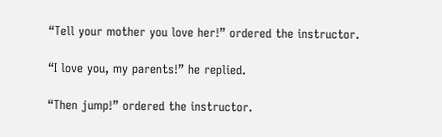“Tell your mother you love her!” ordered the instructor.

“I love you, my parents!” he replied.

“Then jump!” ordered the instructor.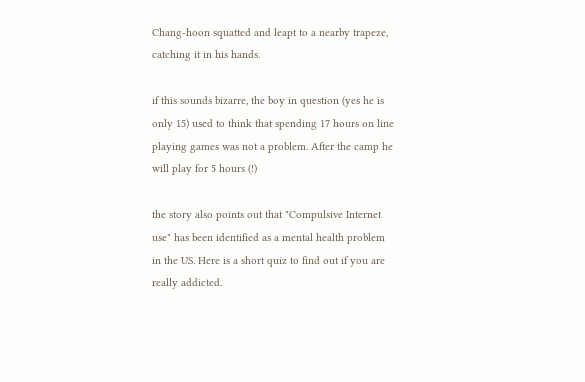Chang-hoon squatted and leapt to a nearby trapeze, catching it in his hands.

if this sounds bizarre, the boy in question (yes he is only 15) used to think that spending 17 hours on line playing games was not a problem. After the camp he will play for 5 hours (!)

the story also points out that "Compulsive Internet use" has been identified as a mental health problem in the US. Here is a short quiz to find out if you are really addicted.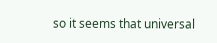so it seems that universal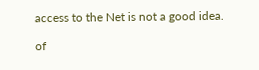access to the Net is not a good idea.

of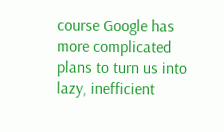course Google has more complicated plans to turn us into lazy, inefficient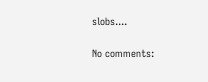slobs....

No comments: